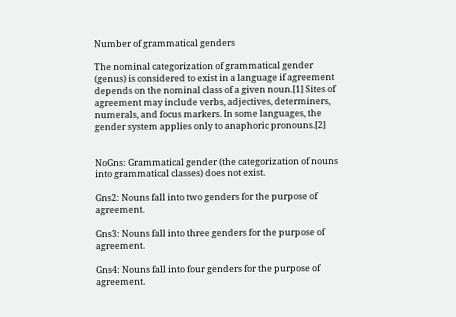Number of grammatical genders

The nominal categorization of grammatical gender (genus) is considered to exist in a language if agreement depends on the nominal class of a given noun.[1] Sites of agreement may include verbs, adjectives, determiners, numerals, and focus markers. In some languages, the gender system applies only to anaphoric pronouns.[2]


NoGns: Grammatical gender (the categorization of nouns into grammatical classes) does not exist.

Gns2: Nouns fall into two genders for the purpose of agreement.

Gns3: Nouns fall into three genders for the purpose of agreement.

Gns4: Nouns fall into four genders for the purpose of agreement.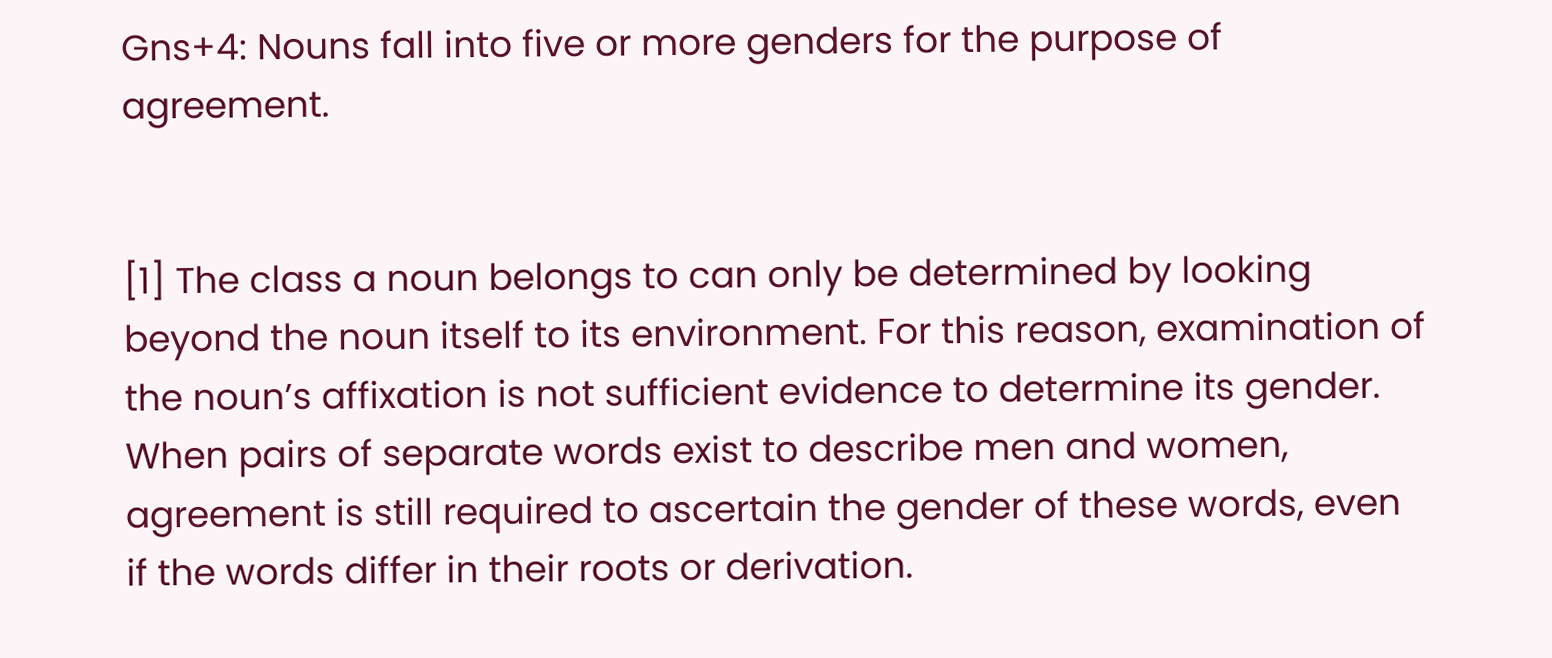Gns+4: Nouns fall into five or more genders for the purpose of agreement.


[1] The class a noun belongs to can only be determined by looking beyond the noun itself to its environment. For this reason, examination of the noun’s affixation is not sufficient evidence to determine its gender. When pairs of separate words exist to describe men and women, agreement is still required to ascertain the gender of these words, even if the words differ in their roots or derivation.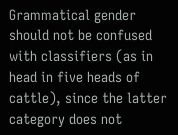Grammatical gender should not be confused with classifiers (as in head in five heads of cattle), since the latter category does not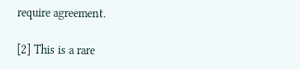require agreement.

[2] This is a rare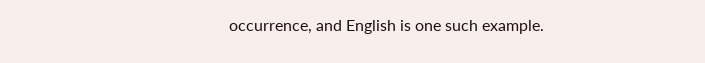occurrence, and English is one such example.